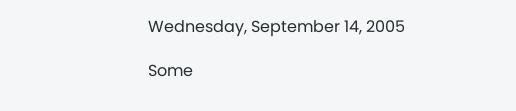Wednesday, September 14, 2005

Some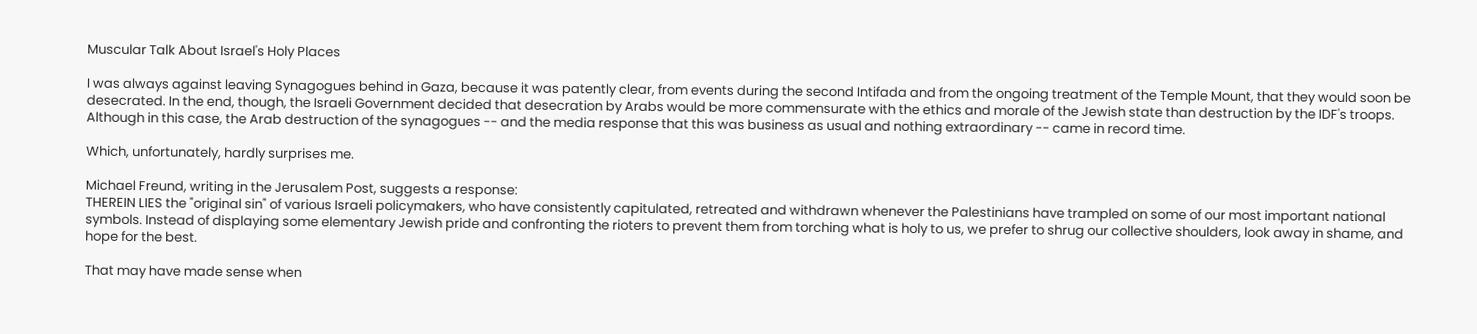Muscular Talk About Israel's Holy Places

I was always against leaving Synagogues behind in Gaza, because it was patently clear, from events during the second Intifada and from the ongoing treatment of the Temple Mount, that they would soon be desecrated. In the end, though, the Israeli Government decided that desecration by Arabs would be more commensurate with the ethics and morale of the Jewish state than destruction by the IDF's troops. Although in this case, the Arab destruction of the synagogues -- and the media response that this was business as usual and nothing extraordinary -- came in record time.

Which, unfortunately, hardly surprises me.

Michael Freund, writing in the Jerusalem Post, suggests a response:
THEREIN LIES the "original sin" of various Israeli policymakers, who have consistently capitulated, retreated and withdrawn whenever the Palestinians have trampled on some of our most important national symbols. Instead of displaying some elementary Jewish pride and confronting the rioters to prevent them from torching what is holy to us, we prefer to shrug our collective shoulders, look away in shame, and hope for the best.

That may have made sense when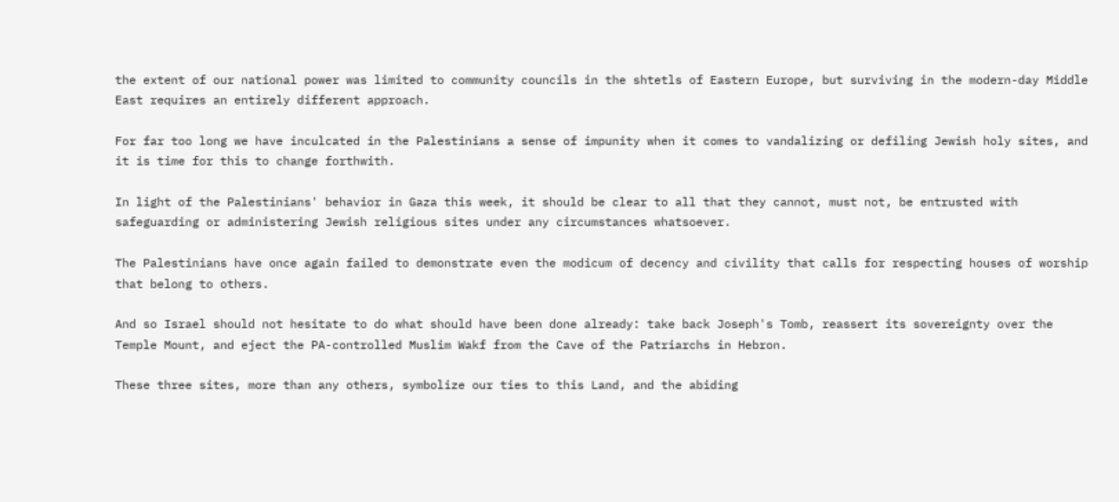the extent of our national power was limited to community councils in the shtetls of Eastern Europe, but surviving in the modern-day Middle East requires an entirely different approach.

For far too long we have inculcated in the Palestinians a sense of impunity when it comes to vandalizing or defiling Jewish holy sites, and it is time for this to change forthwith.

In light of the Palestinians' behavior in Gaza this week, it should be clear to all that they cannot, must not, be entrusted with safeguarding or administering Jewish religious sites under any circumstances whatsoever.

The Palestinians have once again failed to demonstrate even the modicum of decency and civility that calls for respecting houses of worship that belong to others.

And so Israel should not hesitate to do what should have been done already: take back Joseph's Tomb, reassert its sovereignty over the Temple Mount, and eject the PA-controlled Muslim Wakf from the Cave of the Patriarchs in Hebron.

These three sites, more than any others, symbolize our ties to this Land, and the abiding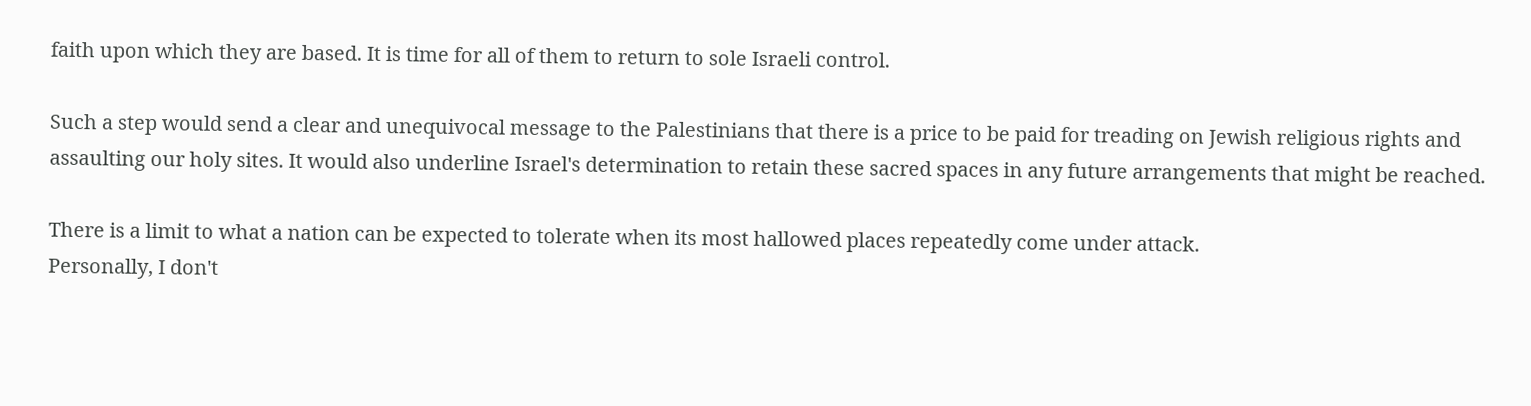faith upon which they are based. It is time for all of them to return to sole Israeli control.

Such a step would send a clear and unequivocal message to the Palestinians that there is a price to be paid for treading on Jewish religious rights and assaulting our holy sites. It would also underline Israel's determination to retain these sacred spaces in any future arrangements that might be reached.

There is a limit to what a nation can be expected to tolerate when its most hallowed places repeatedly come under attack.
Personally, I don't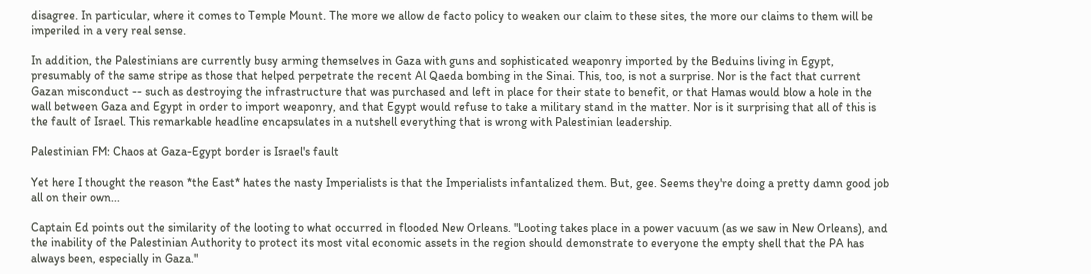disagree. In particular, where it comes to Temple Mount. The more we allow de facto policy to weaken our claim to these sites, the more our claims to them will be imperiled in a very real sense.

In addition, the Palestinians are currently busy arming themselves in Gaza with guns and sophisticated weaponry imported by the Beduins living in Egypt, presumably of the same stripe as those that helped perpetrate the recent Al Qaeda bombing in the Sinai. This, too, is not a surprise. Nor is the fact that current Gazan misconduct -- such as destroying the infrastructure that was purchased and left in place for their state to benefit, or that Hamas would blow a hole in the wall between Gaza and Egypt in order to import weaponry, and that Egypt would refuse to take a military stand in the matter. Nor is it surprising that all of this is the fault of Israel. This remarkable headline encapsulates in a nutshell everything that is wrong with Palestinian leadership.

Palestinian FM: Chaos at Gaza-Egypt border is Israel's fault

Yet here I thought the reason *the East* hates the nasty Imperialists is that the Imperialists infantalized them. But, gee. Seems they're doing a pretty damn good job all on their own...

Captain Ed points out the similarity of the looting to what occurred in flooded New Orleans. "Looting takes place in a power vacuum (as we saw in New Orleans), and the inability of the Palestinian Authority to protect its most vital economic assets in the region should demonstrate to everyone the empty shell that the PA has always been, especially in Gaza."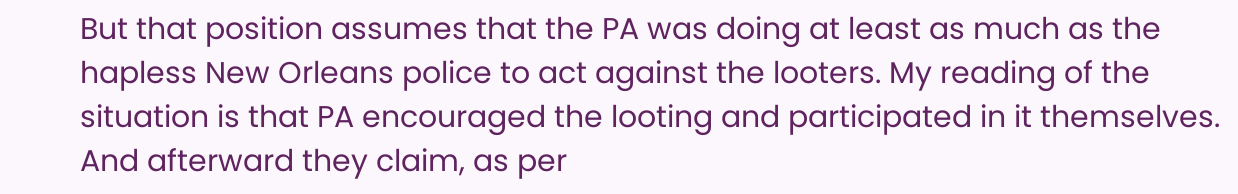But that position assumes that the PA was doing at least as much as the hapless New Orleans police to act against the looters. My reading of the situation is that PA encouraged the looting and participated in it themselves. And afterward they claim, as per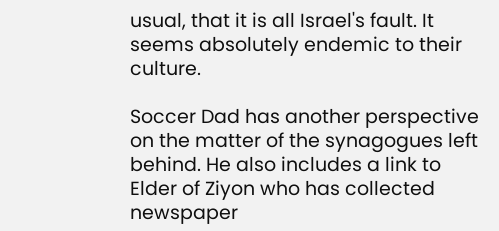usual, that it is all Israel's fault. It seems absolutely endemic to their culture.

Soccer Dad has another perspective on the matter of the synagogues left behind. He also includes a link to Elder of Ziyon who has collected newspaper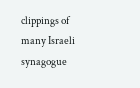clippings of many Israeli synagogue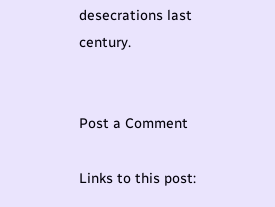desecrations last century.


Post a Comment

Links to this post: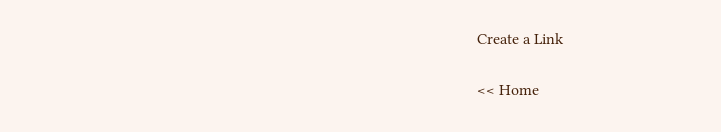Create a Link

<< Home